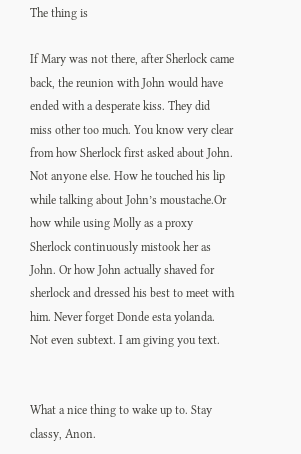The thing is

If Mary was not there, after Sherlock came back, the reunion with John would have ended with a desperate kiss. They did miss other too much. You know very clear from how Sherlock first asked about John. Not anyone else. How he touched his lip while talking about John’s moustache.Or how while using Molly as a proxy Sherlock continuously mistook her as John. Or how John actually shaved for sherlock and dressed his best to meet with him. Never forget Donde esta yolanda. Not even subtext. I am giving you text.


What a nice thing to wake up to. Stay classy, Anon.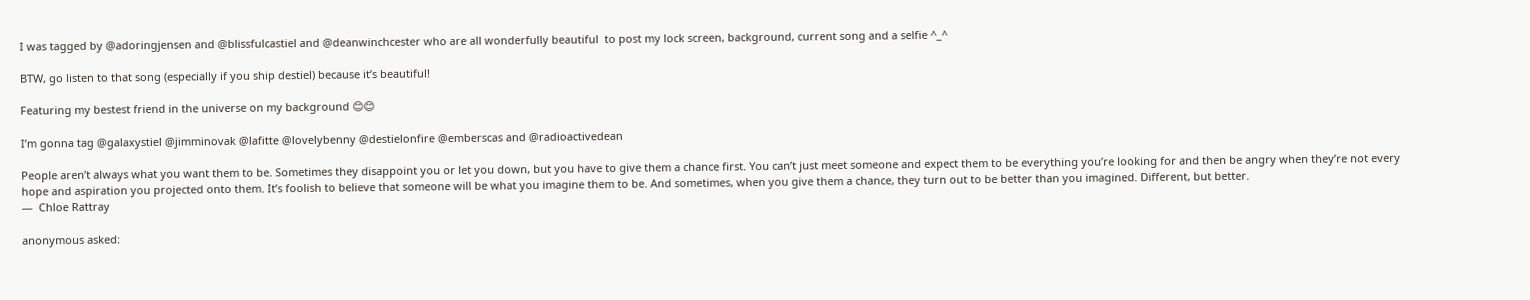I was tagged by @adoringjensen and @blissfulcastiel and @deanwinchcester who are all wonderfully beautiful  to post my lock screen, background, current song and a selfie ^_^

BTW, go listen to that song (especially if you ship destiel) because it’s beautiful!

Featuring my bestest friend in the universe on my background 😊😊

I’m gonna tag @galaxystiel @jimminovak @lafitte @lovelybenny @destielonfire @emberscas and @radioactivedean

People aren’t always what you want them to be. Sometimes they disappoint you or let you down, but you have to give them a chance first. You can’t just meet someone and expect them to be everything you’re looking for and then be angry when they’re not every hope and aspiration you projected onto them. It’s foolish to believe that someone will be what you imagine them to be. And sometimes, when you give them a chance, they turn out to be better than you imagined. Different, but better.
—  Chloe Rattray

anonymous asked: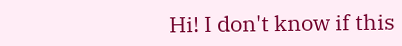Hi! I don't know if this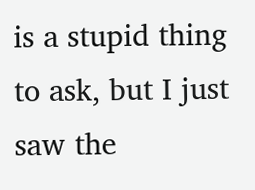is a stupid thing to ask, but I just saw the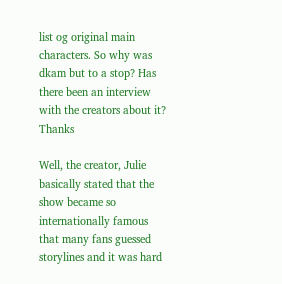list og original main characters. So why was dkam but to a stop? Has there been an interview with the creators about it? Thanks

Well, the creator, Julie basically stated that the show became so internationally famous that many fans guessed storylines and it was hard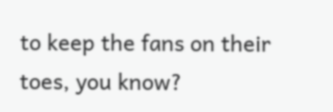to keep the fans on their toes, you know?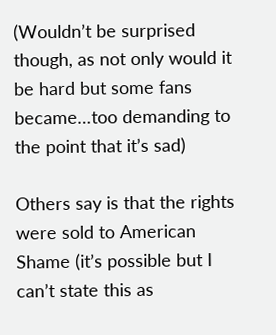(Wouldn’t be surprised though, as not only would it be hard but some fans became…too demanding to the point that it’s sad)

Others say is that the rights were sold to American Shame (it’s possible but I can’t state this as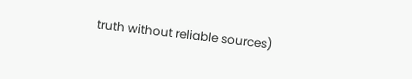truth without reliable sources)